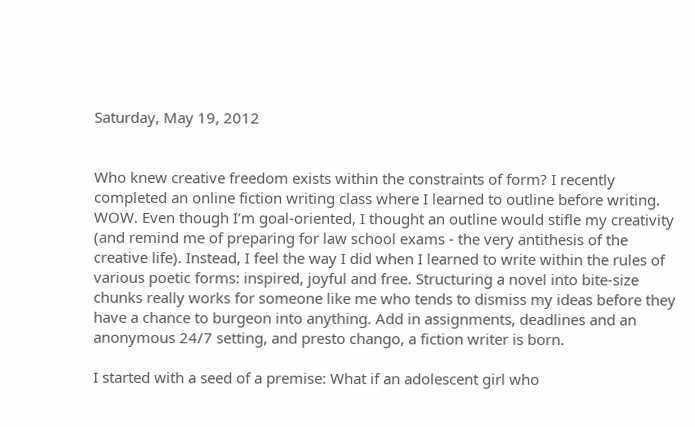Saturday, May 19, 2012


Who knew creative freedom exists within the constraints of form? I recently completed an online fiction writing class where I learned to outline before writing. WOW. Even though I’m goal-oriented, I thought an outline would stifle my creativity (and remind me of preparing for law school exams - the very antithesis of the creative life). Instead, I feel the way I did when I learned to write within the rules of various poetic forms: inspired, joyful and free. Structuring a novel into bite-size chunks really works for someone like me who tends to dismiss my ideas before they have a chance to burgeon into anything. Add in assignments, deadlines and an anonymous 24/7 setting, and presto chango, a fiction writer is born.

I started with a seed of a premise: What if an adolescent girl who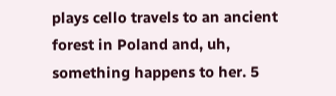plays cello travels to an ancient forest in Poland and, uh, something happens to her. 5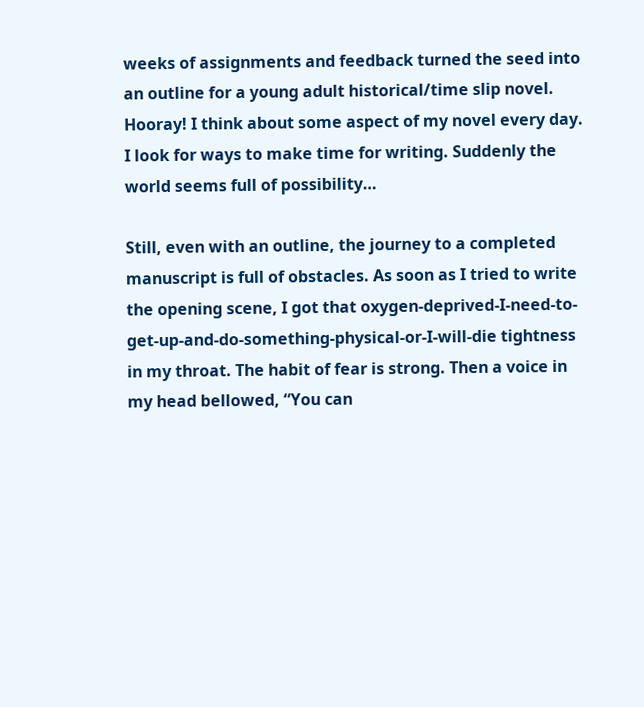weeks of assignments and feedback turned the seed into an outline for a young adult historical/time slip novel. Hooray! I think about some aspect of my novel every day. I look for ways to make time for writing. Suddenly the world seems full of possibility…

Still, even with an outline, the journey to a completed manuscript is full of obstacles. As soon as I tried to write the opening scene, I got that oxygen-deprived-I-need-to-get-up-and-do-something-physical-or-I-will-die tightness in my throat. The habit of fear is strong. Then a voice in my head bellowed, “You can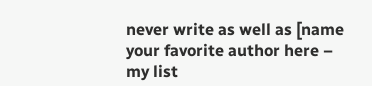never write as well as [name your favorite author here – my list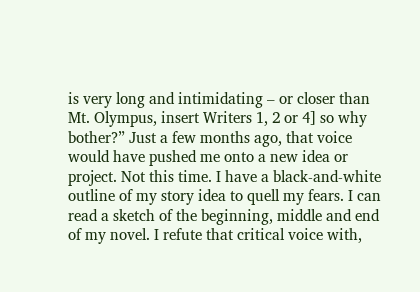is very long and intimidating – or closer than Mt. Olympus, insert Writers 1, 2 or 4] so why bother?” Just a few months ago, that voice would have pushed me onto a new idea or project. Not this time. I have a black-and-white outline of my story idea to quell my fears. I can read a sketch of the beginning, middle and end of my novel. I refute that critical voice with,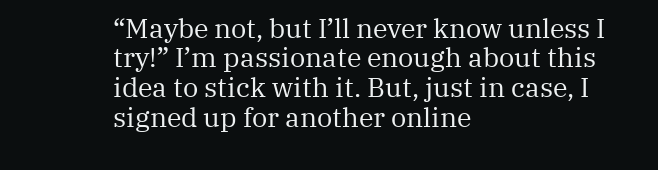“Maybe not, but I’ll never know unless I try!” I’m passionate enough about this idea to stick with it. But, just in case, I signed up for another online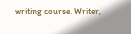writing course. Writer,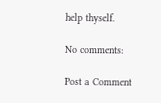help thyself.

No comments:

Post a Comment